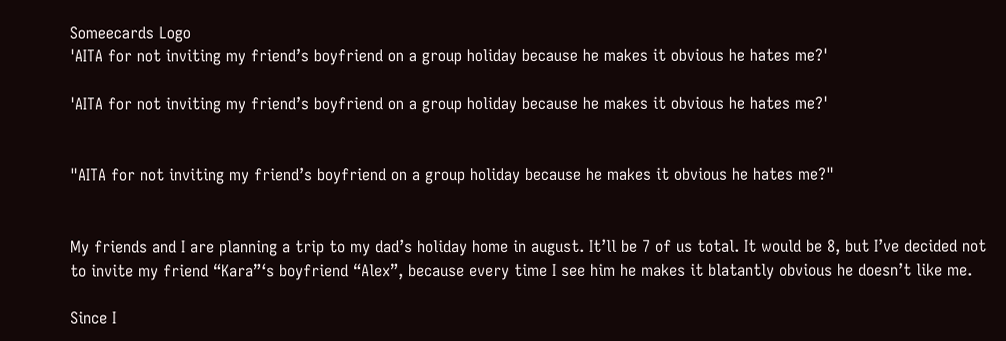Someecards Logo
'AITA for not inviting my friend’s boyfriend on a group holiday because he makes it obvious he hates me?'

'AITA for not inviting my friend’s boyfriend on a group holiday because he makes it obvious he hates me?'


"AITA for not inviting my friend’s boyfriend on a group holiday because he makes it obvious he hates me?"


My friends and I are planning a trip to my dad’s holiday home in august. It’ll be 7 of us total. It would be 8, but I’ve decided not to invite my friend “Kara”‘s boyfriend “Alex”, because every time I see him he makes it blatantly obvious he doesn’t like me.

Since I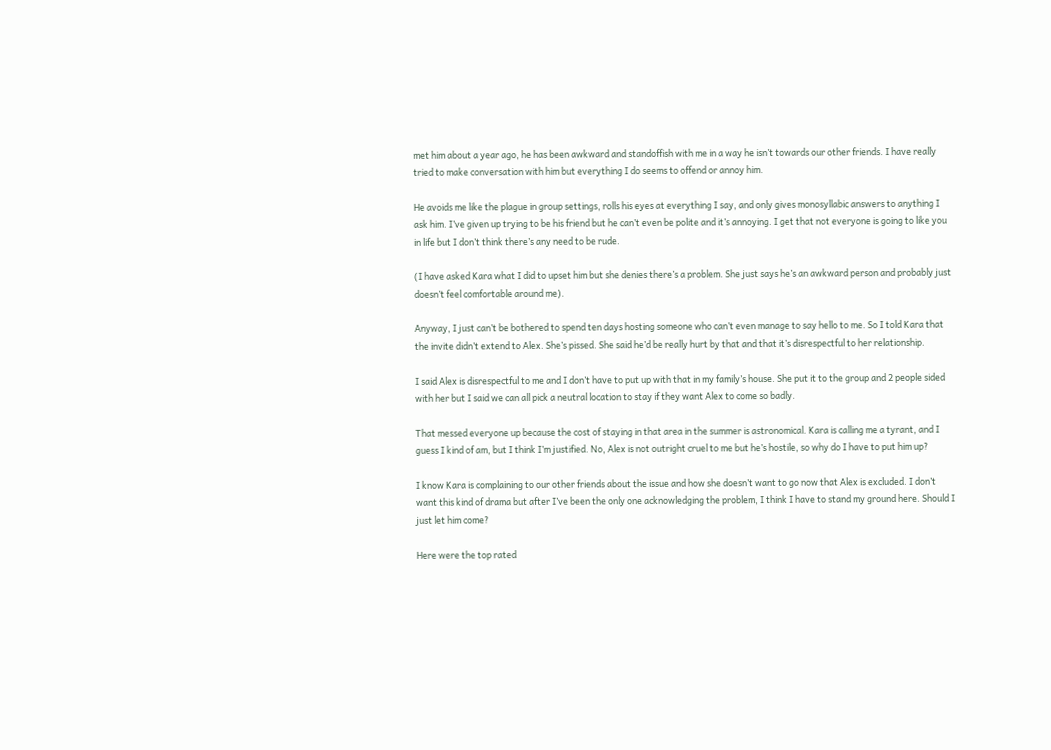met him about a year ago, he has been awkward and standoffish with me in a way he isn’t towards our other friends. I have really tried to make conversation with him but everything I do seems to offend or annoy him.

He avoids me like the plague in group settings, rolls his eyes at everything I say, and only gives monosyllabic answers to anything I ask him. I’ve given up trying to be his friend but he can’t even be polite and it’s annoying. I get that not everyone is going to like you in life but I don’t think there’s any need to be rude.

(I have asked Kara what I did to upset him but she denies there’s a problem. She just says he’s an awkward person and probably just doesn’t feel comfortable around me).

Anyway, I just can’t be bothered to spend ten days hosting someone who can’t even manage to say hello to me. So I told Kara that the invite didn’t extend to Alex. She’s pissed. She said he’d be really hurt by that and that it’s disrespectful to her relationship.

I said Alex is disrespectful to me and I don’t have to put up with that in my family’s house. She put it to the group and 2 people sided with her but I said we can all pick a neutral location to stay if they want Alex to come so badly.

That messed everyone up because the cost of staying in that area in the summer is astronomical. Kara is calling me a tyrant, and I guess I kind of am, but I think I’m justified. No, Alex is not outright cruel to me but he’s hostile, so why do I have to put him up?

I know Kara is complaining to our other friends about the issue and how she doesn’t want to go now that Alex is excluded. I don’t want this kind of drama but after I’ve been the only one acknowledging the problem, I think I have to stand my ground here. Should I just let him come?

Here were the top rated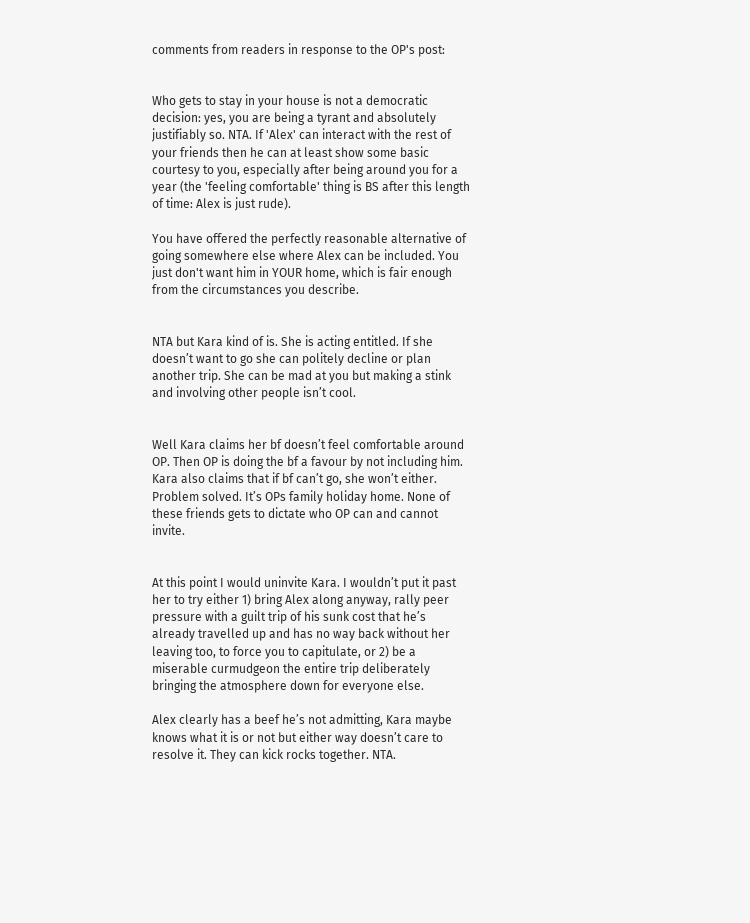comments from readers in response to the OP's post:


Who gets to stay in your house is not a democratic decision: yes, you are being a tyrant and absolutely justifiably so. NTA. If 'Alex' can interact with the rest of your friends then he can at least show some basic courtesy to you, especially after being around you for a year (the 'feeling comfortable' thing is BS after this length of time: Alex is just rude).

You have offered the perfectly reasonable alternative of going somewhere else where Alex can be included. You just don't want him in YOUR home, which is fair enough from the circumstances you describe.


NTA but Kara kind of is. She is acting entitled. If she doesn’t want to go she can politely decline or plan another trip. She can be mad at you but making a stink and involving other people isn’t cool.


Well Kara claims her bf doesn’t feel comfortable around OP. Then OP is doing the bf a favour by not including him. Kara also claims that if bf can’t go, she won’t either. Problem solved. It’s OPs family holiday home. None of these friends gets to dictate who OP can and cannot invite.


At this point I would uninvite Kara. I wouldn’t put it past her to try either 1) bring Alex along anyway, rally peer pressure with a guilt trip of his sunk cost that he’s already travelled up and has no way back without her leaving too, to force you to capitulate, or 2) be a miserable curmudgeon the entire trip deliberately bringing the atmosphere down for everyone else.

Alex clearly has a beef he’s not admitting, Kara maybe knows what it is or not but either way doesn’t care to resolve it. They can kick rocks together. NTA.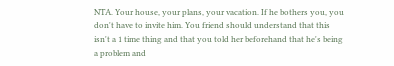NTA. Your house, your plans, your vacation. If he bothers you, you don't have to invite him. You friend should understand that this isn't a 1 time thing and that you told her beforehand that he's being a problem and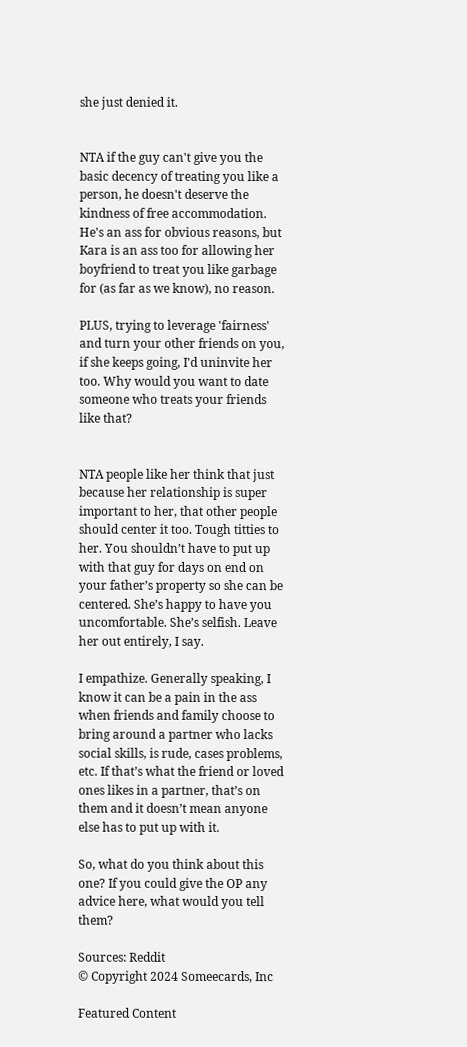she just denied it.


NTA if the guy can't give you the basic decency of treating you like a person, he doesn't deserve the kindness of free accommodation. He's an ass for obvious reasons, but Kara is an ass too for allowing her boyfriend to treat you like garbage for (as far as we know), no reason.

PLUS, trying to leverage 'fairness' and turn your other friends on you, if she keeps going, I'd uninvite her too. Why would you want to date someone who treats your friends like that?


NTA people like her think that just because her relationship is super important to her, that other people should center it too. Tough titties to her. You shouldn’t have to put up with that guy for days on end on your father’s property so she can be centered. She’s happy to have you uncomfortable. She’s selfish. Leave her out entirely, I say.

I empathize. Generally speaking, I know it can be a pain in the ass when friends and family choose to bring around a partner who lacks social skills, is rude, cases problems, etc. If that’s what the friend or loved ones likes in a partner, that’s on them and it doesn’t mean anyone else has to put up with it.

So, what do you think about this one? If you could give the OP any advice here, what would you tell them?

Sources: Reddit
© Copyright 2024 Someecards, Inc

Featured Content